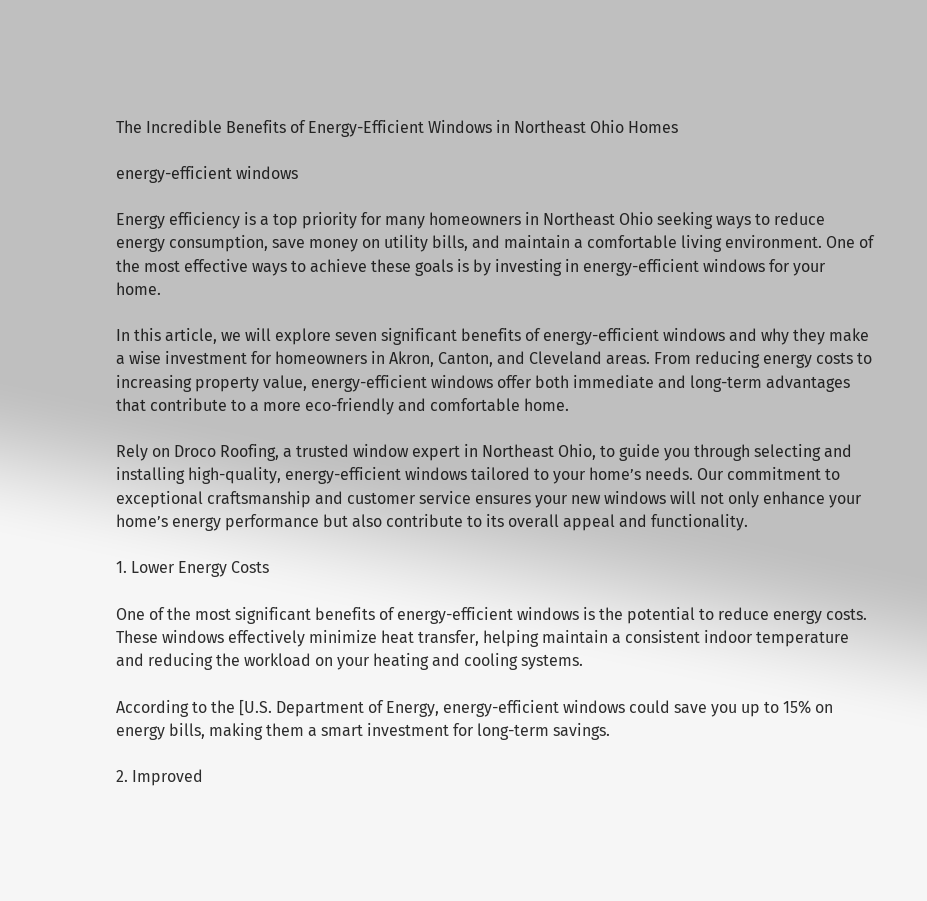The Incredible Benefits of Energy-Efficient Windows in Northeast Ohio Homes

energy-efficient windows

Energy efficiency is a top priority for many homeowners in Northeast Ohio seeking ways to reduce energy consumption, save money on utility bills, and maintain a comfortable living environment. One of the most effective ways to achieve these goals is by investing in energy-efficient windows for your home.

In this article, we will explore seven significant benefits of energy-efficient windows and why they make a wise investment for homeowners in Akron, Canton, and Cleveland areas. From reducing energy costs to increasing property value, energy-efficient windows offer both immediate and long-term advantages that contribute to a more eco-friendly and comfortable home.

Rely on Droco Roofing, a trusted window expert in Northeast Ohio, to guide you through selecting and installing high-quality, energy-efficient windows tailored to your home’s needs. Our commitment to exceptional craftsmanship and customer service ensures your new windows will not only enhance your home’s energy performance but also contribute to its overall appeal and functionality.

1. Lower Energy Costs

One of the most significant benefits of energy-efficient windows is the potential to reduce energy costs. These windows effectively minimize heat transfer, helping maintain a consistent indoor temperature and reducing the workload on your heating and cooling systems.

According to the [U.S. Department of Energy, energy-efficient windows could save you up to 15% on energy bills, making them a smart investment for long-term savings.

2. Improved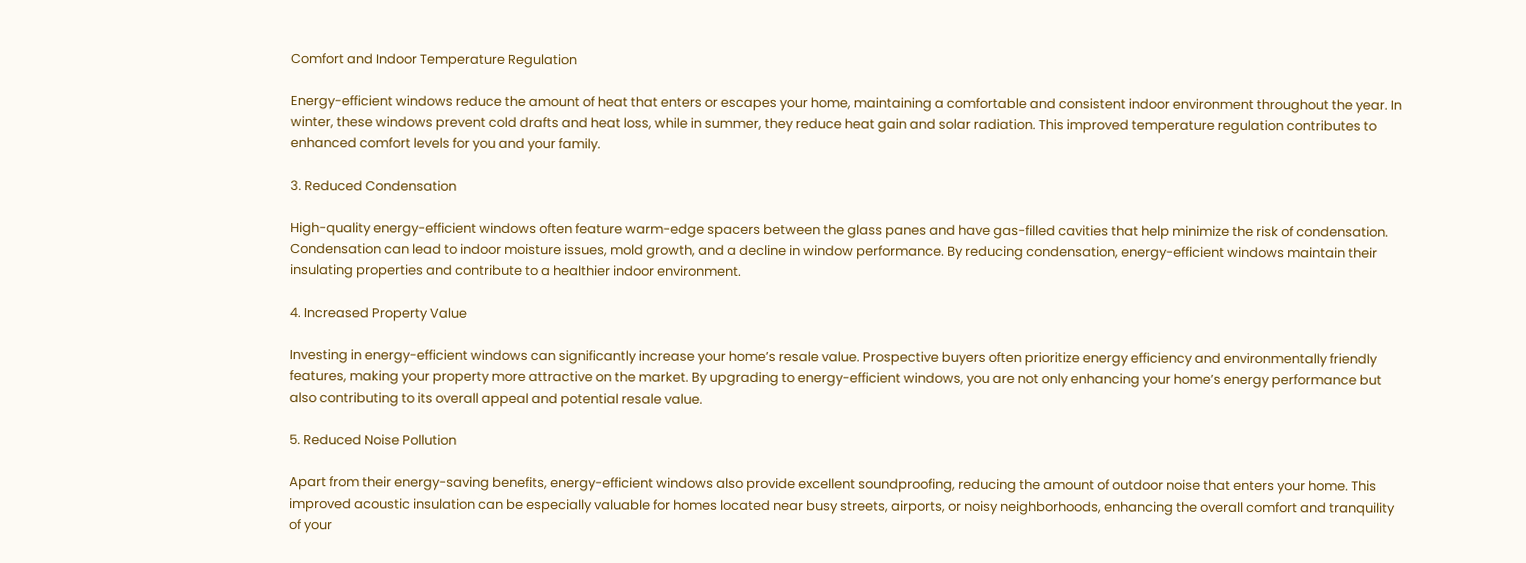Comfort and Indoor Temperature Regulation

Energy-efficient windows reduce the amount of heat that enters or escapes your home, maintaining a comfortable and consistent indoor environment throughout the year. In winter, these windows prevent cold drafts and heat loss, while in summer, they reduce heat gain and solar radiation. This improved temperature regulation contributes to enhanced comfort levels for you and your family.

3. Reduced Condensation

High-quality energy-efficient windows often feature warm-edge spacers between the glass panes and have gas-filled cavities that help minimize the risk of condensation. Condensation can lead to indoor moisture issues, mold growth, and a decline in window performance. By reducing condensation, energy-efficient windows maintain their insulating properties and contribute to a healthier indoor environment.

4. Increased Property Value

Investing in energy-efficient windows can significantly increase your home’s resale value. Prospective buyers often prioritize energy efficiency and environmentally friendly features, making your property more attractive on the market. By upgrading to energy-efficient windows, you are not only enhancing your home’s energy performance but also contributing to its overall appeal and potential resale value.

5. Reduced Noise Pollution

Apart from their energy-saving benefits, energy-efficient windows also provide excellent soundproofing, reducing the amount of outdoor noise that enters your home. This improved acoustic insulation can be especially valuable for homes located near busy streets, airports, or noisy neighborhoods, enhancing the overall comfort and tranquility of your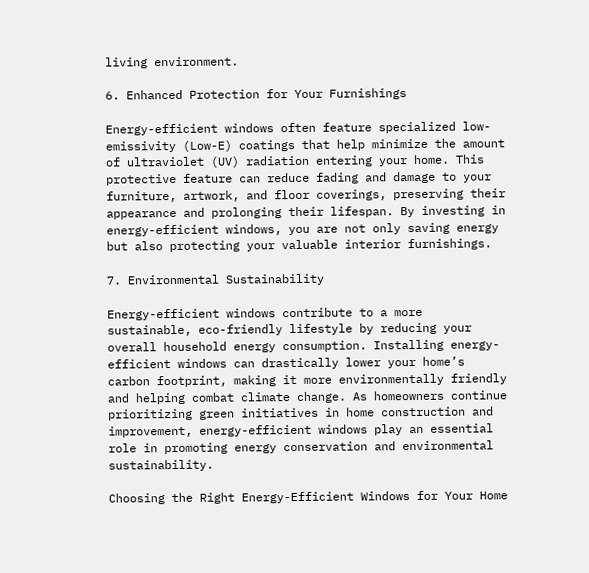living environment.

6. Enhanced Protection for Your Furnishings

Energy-efficient windows often feature specialized low-emissivity (Low-E) coatings that help minimize the amount of ultraviolet (UV) radiation entering your home. This protective feature can reduce fading and damage to your furniture, artwork, and floor coverings, preserving their appearance and prolonging their lifespan. By investing in energy-efficient windows, you are not only saving energy but also protecting your valuable interior furnishings.

7. Environmental Sustainability

Energy-efficient windows contribute to a more sustainable, eco-friendly lifestyle by reducing your overall household energy consumption. Installing energy-efficient windows can drastically lower your home’s carbon footprint, making it more environmentally friendly and helping combat climate change. As homeowners continue prioritizing green initiatives in home construction and improvement, energy-efficient windows play an essential role in promoting energy conservation and environmental sustainability.

Choosing the Right Energy-Efficient Windows for Your Home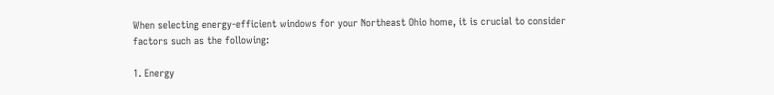When selecting energy-efficient windows for your Northeast Ohio home, it is crucial to consider factors such as the following:

1. Energy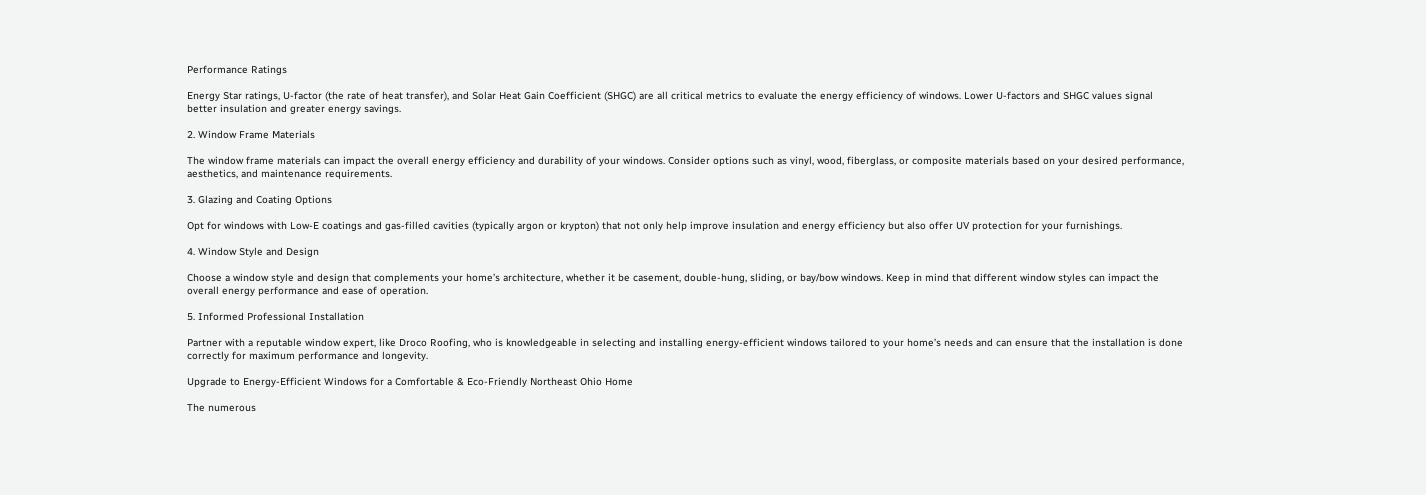Performance Ratings

Energy Star ratings, U-factor (the rate of heat transfer), and Solar Heat Gain Coefficient (SHGC) are all critical metrics to evaluate the energy efficiency of windows. Lower U-factors and SHGC values signal better insulation and greater energy savings.

2. Window Frame Materials

The window frame materials can impact the overall energy efficiency and durability of your windows. Consider options such as vinyl, wood, fiberglass, or composite materials based on your desired performance, aesthetics, and maintenance requirements.

3. Glazing and Coating Options

Opt for windows with Low-E coatings and gas-filled cavities (typically argon or krypton) that not only help improve insulation and energy efficiency but also offer UV protection for your furnishings.

4. Window Style and Design

Choose a window style and design that complements your home’s architecture, whether it be casement, double-hung, sliding, or bay/bow windows. Keep in mind that different window styles can impact the overall energy performance and ease of operation.

5. Informed Professional Installation

Partner with a reputable window expert, like Droco Roofing, who is knowledgeable in selecting and installing energy-efficient windows tailored to your home’s needs and can ensure that the installation is done correctly for maximum performance and longevity.

Upgrade to Energy-Efficient Windows for a Comfortable & Eco-Friendly Northeast Ohio Home

The numerous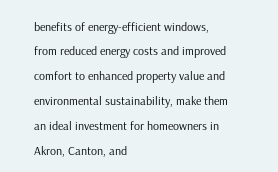benefits of energy-efficient windows, from reduced energy costs and improved comfort to enhanced property value and environmental sustainability, make them an ideal investment for homeowners in Akron, Canton, and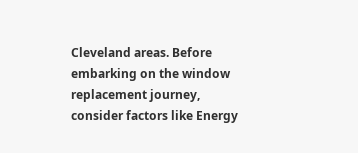Cleveland areas. Before embarking on the window replacement journey, consider factors like Energy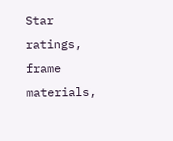Star ratings, frame materials,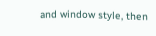and window style, then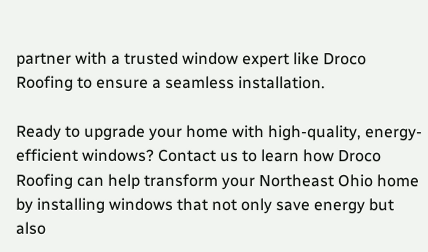partner with a trusted window expert like Droco Roofing to ensure a seamless installation.

Ready to upgrade your home with high-quality, energy-efficient windows? Contact us to learn how Droco Roofing can help transform your Northeast Ohio home by installing windows that not only save energy but also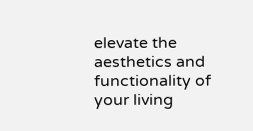elevate the aesthetics and functionality of your living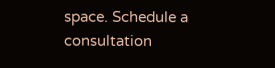space. Schedule a consultation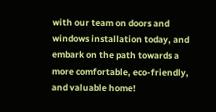with our team on doors and windows installation today, and embark on the path towards a more comfortable, eco-friendly, and valuable home!